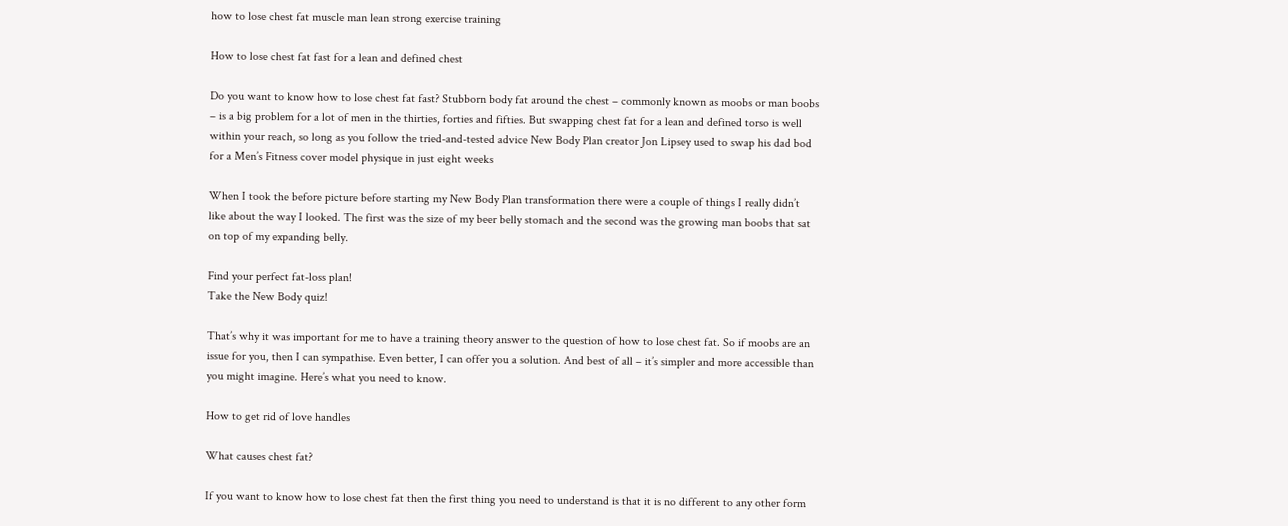how to lose chest fat muscle man lean strong exercise training

How to lose chest fat fast for a lean and defined chest

Do you want to know how to lose chest fat fast? Stubborn body fat around the chest – commonly known as moobs or man boobs – is a big problem for a lot of men in the thirties, forties and fifties. But swapping chest fat for a lean and defined torso is well within your reach, so long as you follow the tried-and-tested advice New Body Plan creator Jon Lipsey used to swap his dad bod for a Men’s Fitness cover model physique in just eight weeks

When I took the before picture before starting my New Body Plan transformation there were a couple of things I really didn’t like about the way I looked. The first was the size of my beer belly stomach and the second was the growing man boobs that sat on top of my expanding belly.

Find your perfect fat-loss plan!
Take the New Body quiz!

That’s why it was important for me to have a training theory answer to the question of how to lose chest fat. So if moobs are an issue for you, then I can sympathise. Even better, I can offer you a solution. And best of all – it’s simpler and more accessible than you might imagine. Here’s what you need to know.

How to get rid of love handles

What causes chest fat?

If you want to know how to lose chest fat then the first thing you need to understand is that it is no different to any other form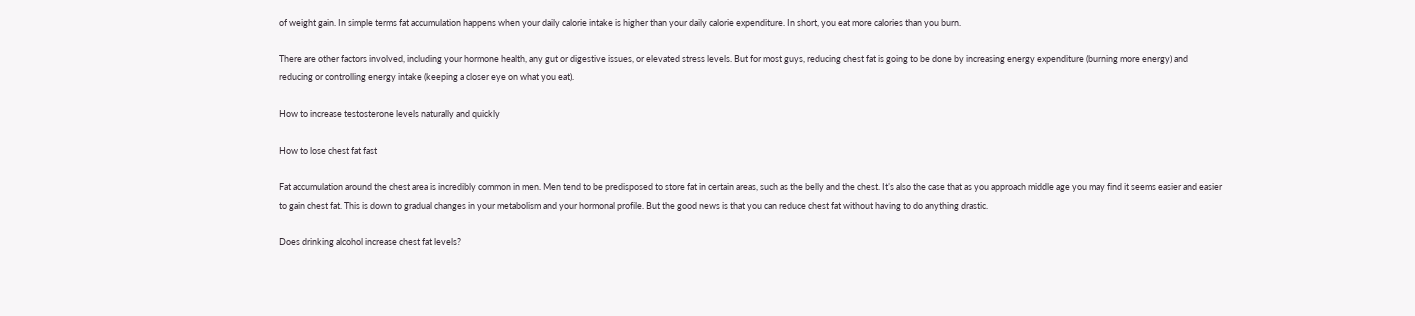of weight gain. In simple terms fat accumulation happens when your daily calorie intake is higher than your daily calorie expenditure. In short, you eat more calories than you burn.

There are other factors involved, including your hormone health, any gut or digestive issues, or elevated stress levels. But for most guys, reducing chest fat is going to be done by increasing energy expenditure (burning more energy) and reducing or controlling energy intake (keeping a closer eye on what you eat).

How to increase testosterone levels naturally and quickly

How to lose chest fat fast

Fat accumulation around the chest area is incredibly common in men. Men tend to be predisposed to store fat in certain areas, such as the belly and the chest. It’s also the case that as you approach middle age you may find it seems easier and easier to gain chest fat. This is down to gradual changes in your metabolism and your hormonal profile. But the good news is that you can reduce chest fat without having to do anything drastic.

Does drinking alcohol increase chest fat levels?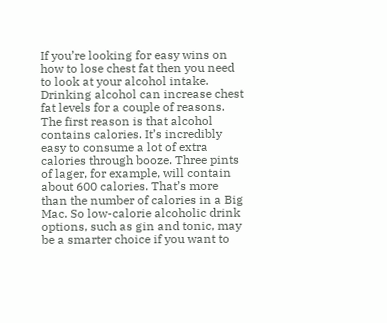If you’re looking for easy wins on how to lose chest fat then you need to look at your alcohol intake. Drinking alcohol can increase chest fat levels for a couple of reasons. The first reason is that alcohol contains calories. It’s incredibly easy to consume a lot of extra calories through booze. Three pints of lager, for example, will contain about 600 calories. That’s more than the number of calories in a Big Mac. So low-calorie alcoholic drink options, such as gin and tonic, may be a smarter choice if you want to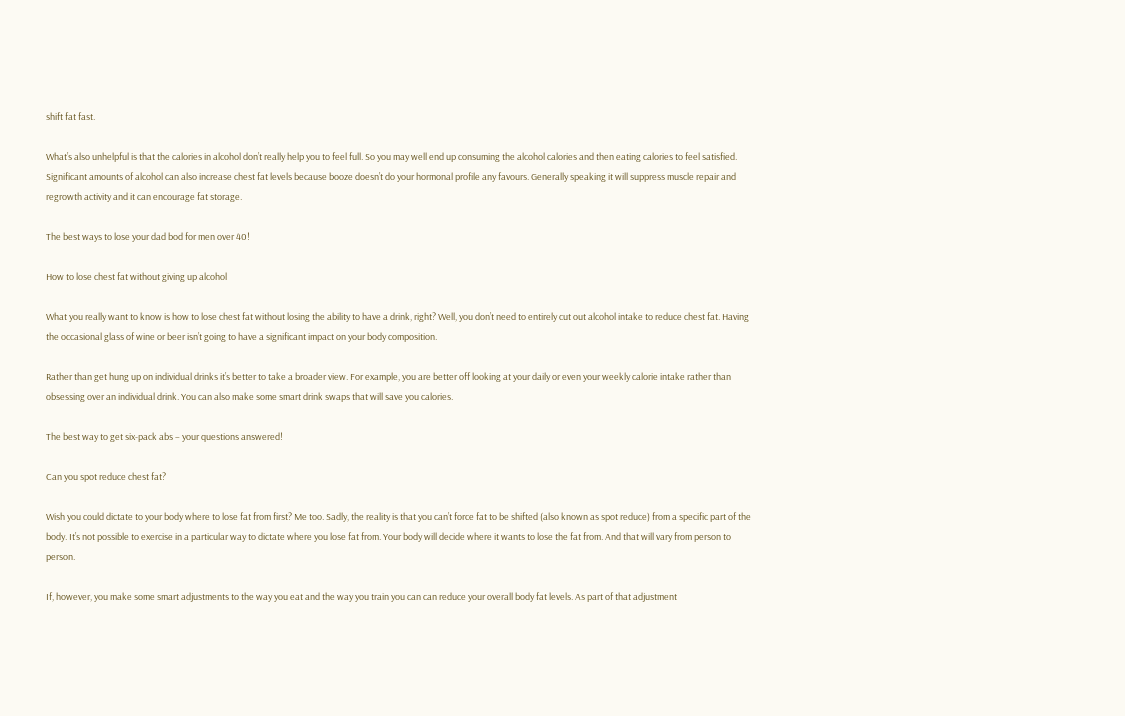shift fat fast.

What’s also unhelpful is that the calories in alcohol don’t really help you to feel full. So you may well end up consuming the alcohol calories and then eating calories to feel satisfied. Significant amounts of alcohol can also increase chest fat levels because booze doesn’t do your hormonal profile any favours. Generally speaking it will suppress muscle repair and regrowth activity and it can encourage fat storage.

The best ways to lose your dad bod for men over 40!

How to lose chest fat without giving up alcohol

What you really want to know is how to lose chest fat without losing the ability to have a drink, right? Well, you don’t need to entirely cut out alcohol intake to reduce chest fat. Having the occasional glass of wine or beer isn’t going to have a significant impact on your body composition.

Rather than get hung up on individual drinks it’s better to take a broader view. For example, you are better off looking at your daily or even your weekly calorie intake rather than obsessing over an individual drink. You can also make some smart drink swaps that will save you calories.

The best way to get six-pack abs – your questions answered!

Can you spot reduce chest fat?

Wish you could dictate to your body where to lose fat from first? Me too. Sadly, the reality is that you can’t force fat to be shifted (also known as spot reduce) from a specific part of the body. It’s not possible to exercise in a particular way to dictate where you lose fat from. Your body will decide where it wants to lose the fat from. And that will vary from person to person.

If, however, you make some smart adjustments to the way you eat and the way you train you can can reduce your overall body fat levels. As part of that adjustment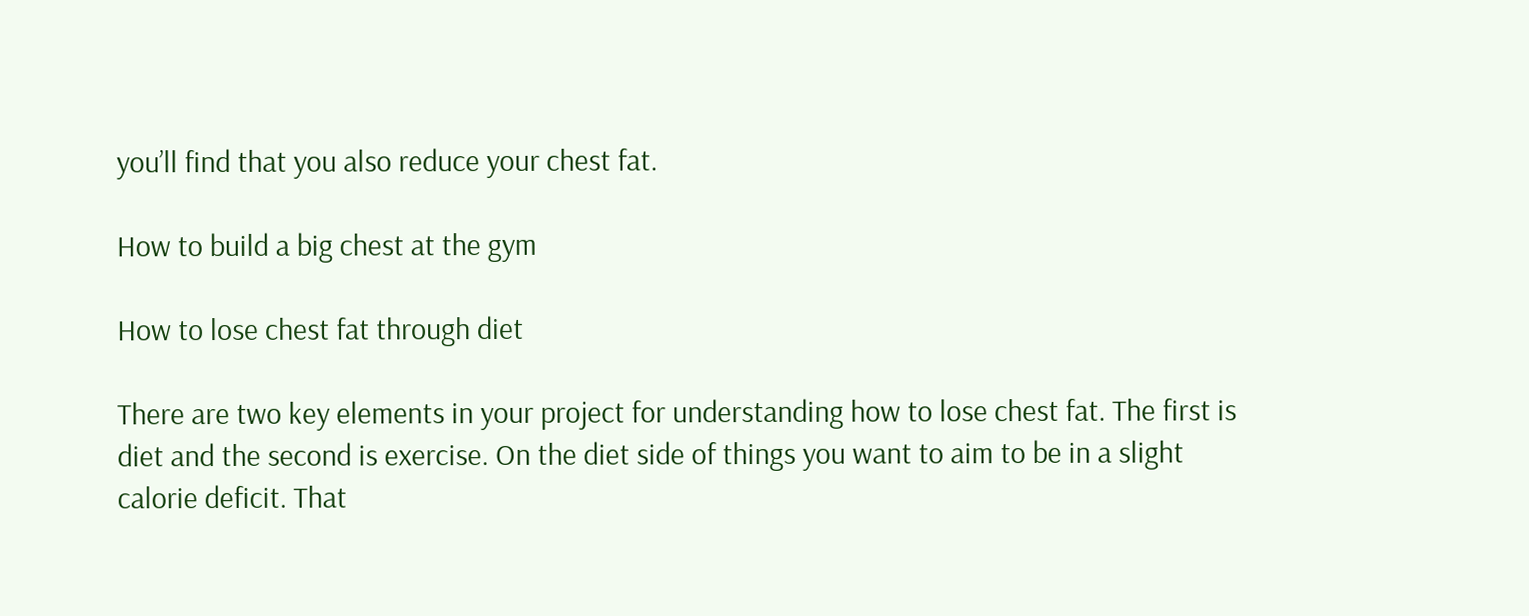you’ll find that you also reduce your chest fat.

How to build a big chest at the gym

How to lose chest fat through diet

There are two key elements in your project for understanding how to lose chest fat. The first is diet and the second is exercise. On the diet side of things you want to aim to be in a slight calorie deficit. That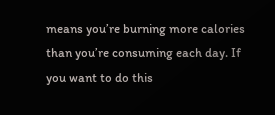means you’re burning more calories than you’re consuming each day. If you want to do this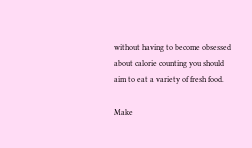without having to become obsessed about calorie counting you should aim to eat a variety of fresh food.

Make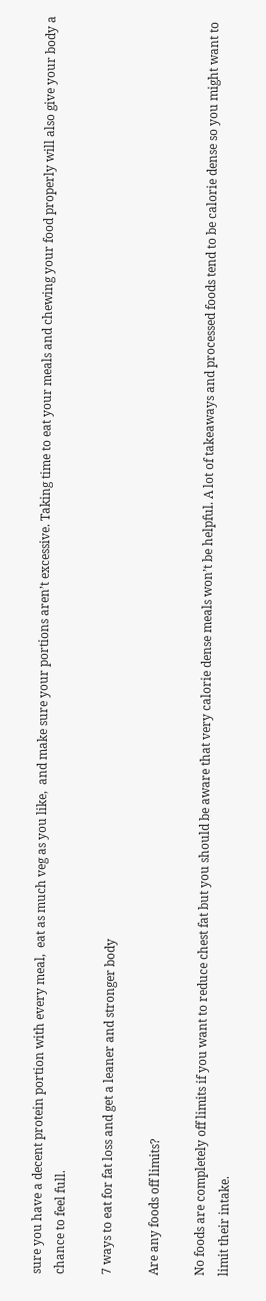sure you have a decent protein portion with every meal,  eat as much veg as you like,  and make sure your portions aren’t excessive. Taking time to eat your meals and chewing your food properly will also give your body a chance to feel full.

7 ways to eat for fat loss and get a leaner and stronger body

Are any foods off limits?

No foods are completely off limits if you want to reduce chest fat but you should be aware that very calorie dense meals won’t be helpful. A lot of takeaways and processed foods tend to be calorie dense so you might want to limit their intake.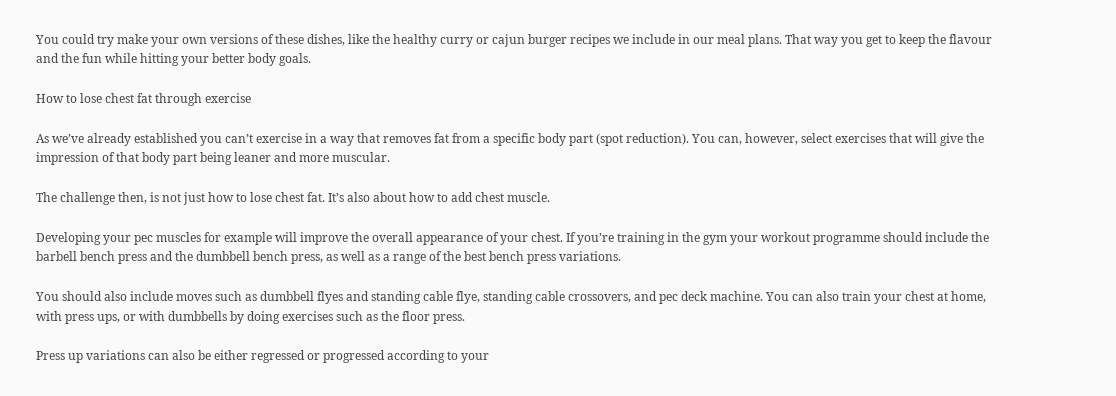You could try make your own versions of these dishes, like the healthy curry or cajun burger recipes we include in our meal plans. That way you get to keep the flavour and the fun while hitting your better body goals.

How to lose chest fat through exercise

As we’ve already established you can’t exercise in a way that removes fat from a specific body part (spot reduction). You can, however, select exercises that will give the impression of that body part being leaner and more muscular.

The challenge then, is not just how to lose chest fat. It’s also about how to add chest muscle.

Developing your pec muscles for example will improve the overall appearance of your chest. If you’re training in the gym your workout programme should include the barbell bench press and the dumbbell bench press, as well as a range of the best bench press variations.

You should also include moves such as dumbbell flyes and standing cable flye, standing cable crossovers, and pec deck machine. You can also train your chest at home, with press ups, or with dumbbells by doing exercises such as the floor press.

Press up variations can also be either regressed or progressed according to your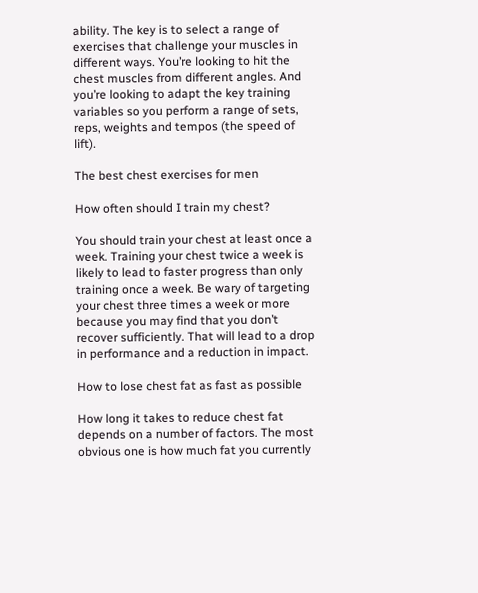ability. The key is to select a range of exercises that challenge your muscles in different ways. You’re looking to hit the chest muscles from different angles. And you’re looking to adapt the key training variables so you perform a range of sets, reps, weights and tempos (the speed of lift).

The best chest exercises for men

How often should I train my chest?

You should train your chest at least once a week. Training your chest twice a week is likely to lead to faster progress than only training once a week. Be wary of targeting your chest three times a week or more because you may find that you don’t recover sufficiently. That will lead to a drop in performance and a reduction in impact.

How to lose chest fat as fast as possible

How long it takes to reduce chest fat depends on a number of factors. The most obvious one is how much fat you currently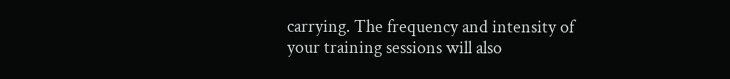carrying. The frequency and intensity of your training sessions will also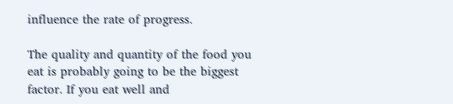influence the rate of progress.

The quality and quantity of the food you eat is probably going to be the biggest factor. If you eat well and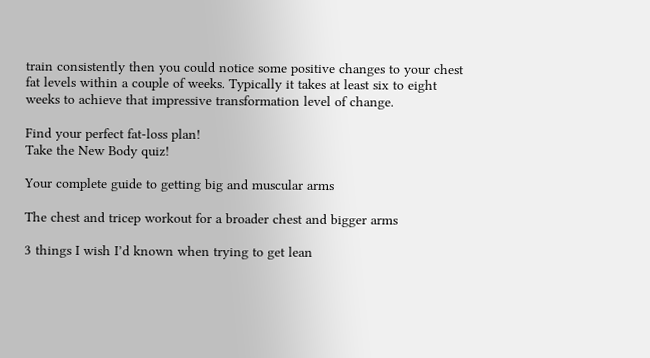train consistently then you could notice some positive changes to your chest fat levels within a couple of weeks. Typically it takes at least six to eight weeks to achieve that impressive transformation level of change.

Find your perfect fat-loss plan!
Take the New Body quiz!

Your complete guide to getting big and muscular arms

The chest and tricep workout for a broader chest and bigger arms

3 things I wish I’d known when trying to get lean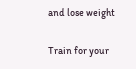and lose weight

Train for your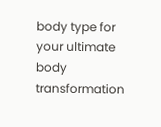body type for your ultimate body transformation